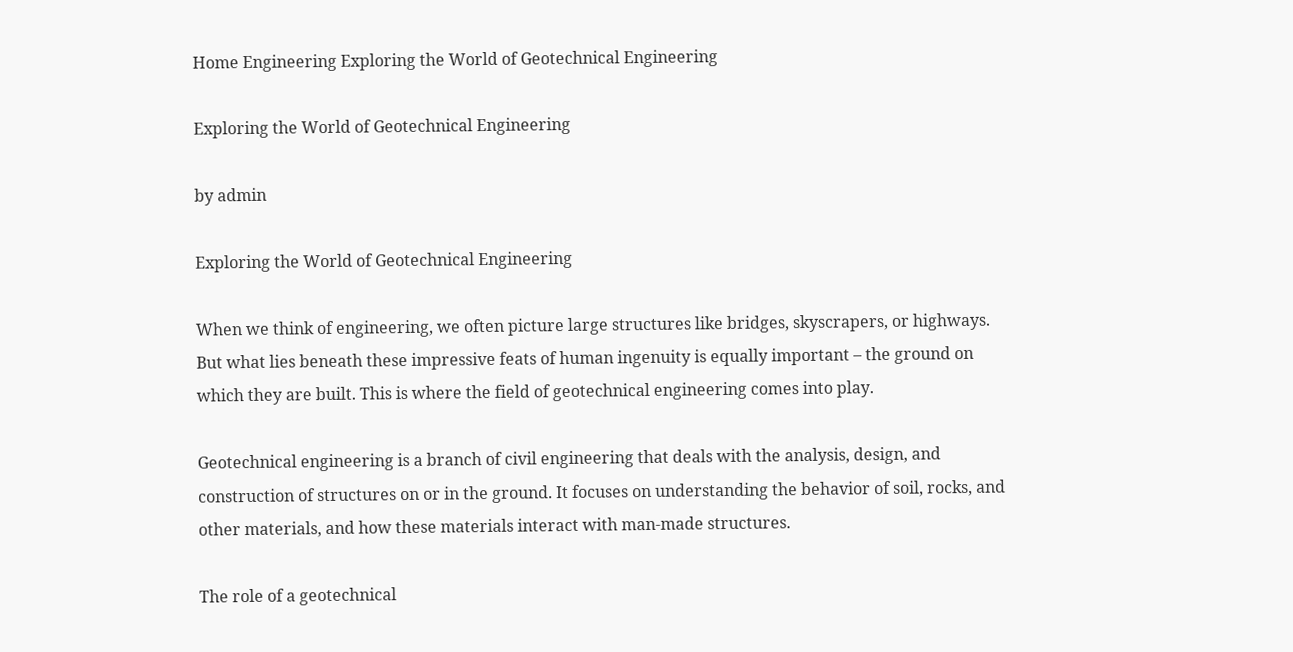Home Engineering Exploring the World of Geotechnical Engineering

Exploring the World of Geotechnical Engineering

by admin

Exploring the World of Geotechnical Engineering

When we think of engineering, we often picture large structures like bridges, skyscrapers, or highways. But what lies beneath these impressive feats of human ingenuity is equally important – the ground on which they are built. This is where the field of geotechnical engineering comes into play.

Geotechnical engineering is a branch of civil engineering that deals with the analysis, design, and construction of structures on or in the ground. It focuses on understanding the behavior of soil, rocks, and other materials, and how these materials interact with man-made structures.

The role of a geotechnical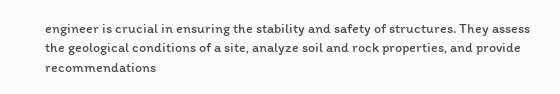engineer is crucial in ensuring the stability and safety of structures. They assess the geological conditions of a site, analyze soil and rock properties, and provide recommendations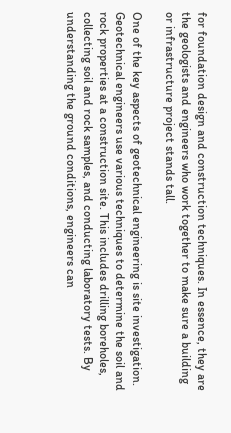for foundation design and construction techniques. In essence, they are the geologists and engineers who work together to make sure a building or infrastructure project stands tall.

One of the key aspects of geotechnical engineering is site investigation. Geotechnical engineers use various techniques to determine the soil and rock properties at a construction site. This includes drilling boreholes, collecting soil and rock samples, and conducting laboratory tests. By understanding the ground conditions, engineers can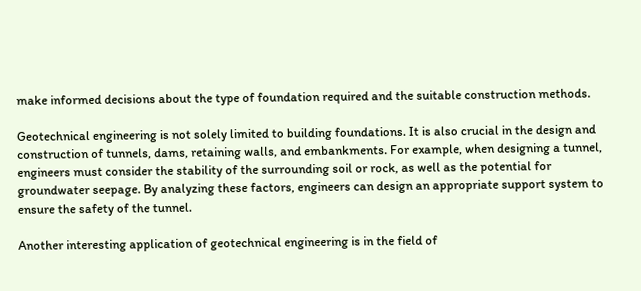make informed decisions about the type of foundation required and the suitable construction methods.

Geotechnical engineering is not solely limited to building foundations. It is also crucial in the design and construction of tunnels, dams, retaining walls, and embankments. For example, when designing a tunnel, engineers must consider the stability of the surrounding soil or rock, as well as the potential for groundwater seepage. By analyzing these factors, engineers can design an appropriate support system to ensure the safety of the tunnel.

Another interesting application of geotechnical engineering is in the field of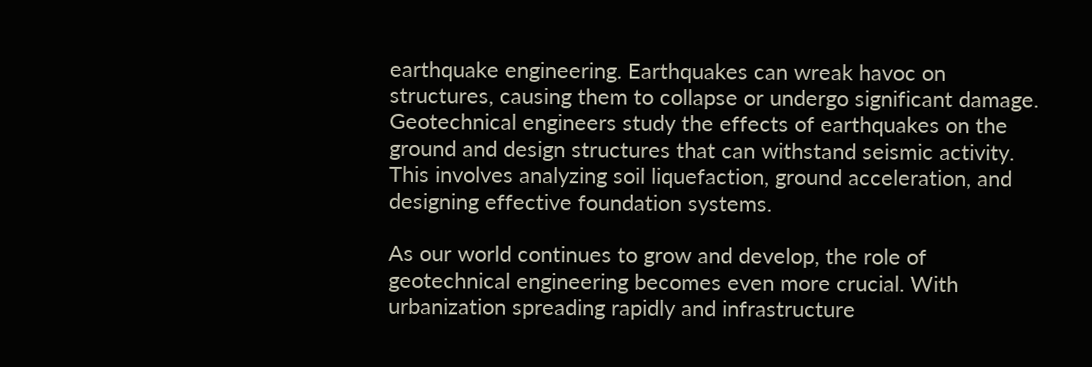earthquake engineering. Earthquakes can wreak havoc on structures, causing them to collapse or undergo significant damage. Geotechnical engineers study the effects of earthquakes on the ground and design structures that can withstand seismic activity. This involves analyzing soil liquefaction, ground acceleration, and designing effective foundation systems.

As our world continues to grow and develop, the role of geotechnical engineering becomes even more crucial. With urbanization spreading rapidly and infrastructure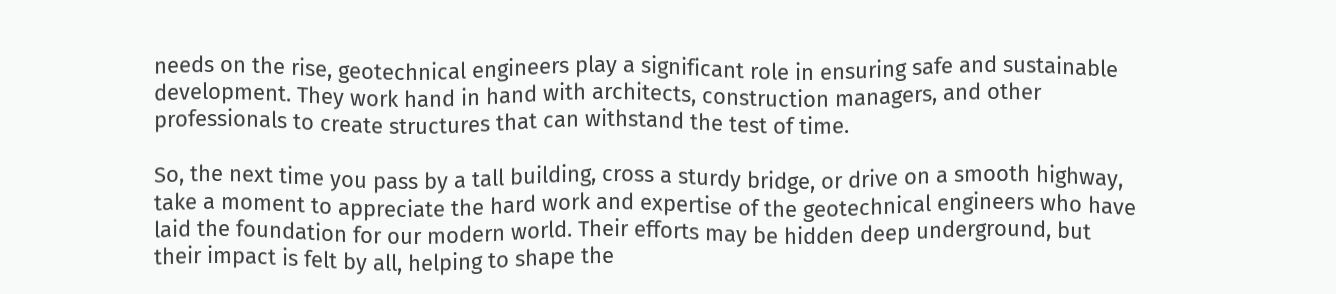needs on the rise, geotechnical engineers play a significant role in ensuring safe and sustainable development. They work hand in hand with architects, construction managers, and other professionals to create structures that can withstand the test of time.

So, the next time you pass by a tall building, cross a sturdy bridge, or drive on a smooth highway, take a moment to appreciate the hard work and expertise of the geotechnical engineers who have laid the foundation for our modern world. Their efforts may be hidden deep underground, but their impact is felt by all, helping to shape the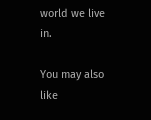world we live in.

You may also like